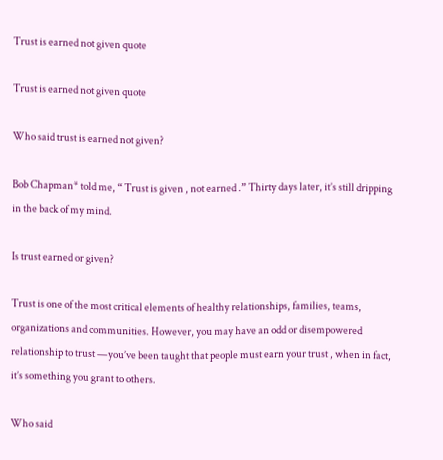Trust is earned not given quote

Trust is earned not given quote

Who said trust is earned not given?

Bob Chapman* told me, “ Trust is given , not earned .” Thirty days later, it’s still dripping in the back of my mind.

Is trust earned or given?

Trust is one of the most critical elements of healthy relationships, families, teams, organizations and communities. However, you may have an odd or disempowered relationship to trust —you’ve been taught that people must earn your trust , when in fact, it’s something you grant to others.

Who said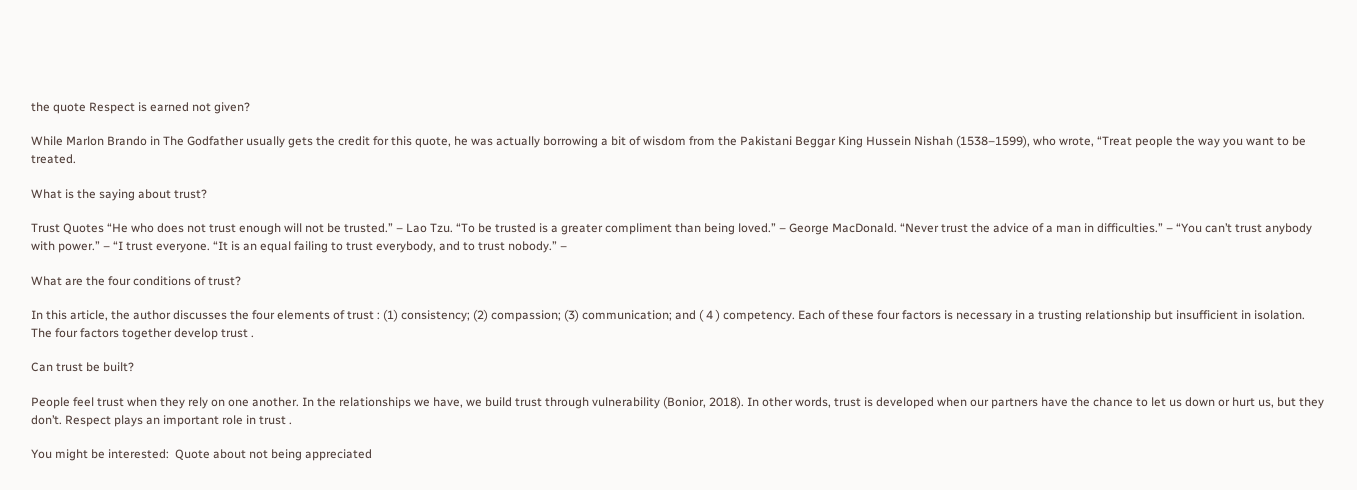the quote Respect is earned not given?

While Marlon Brando in The Godfather usually gets the credit for this quote, he was actually borrowing a bit of wisdom from the Pakistani Beggar King Hussein Nishah (1538–1599), who wrote, “Treat people the way you want to be treated.

What is the saying about trust?

Trust Quotes “He who does not trust enough will not be trusted.” – Lao Tzu. “To be trusted is a greater compliment than being loved.” – George MacDonald. “Never trust the advice of a man in difficulties.” – “You can’t trust anybody with power.” – “I trust everyone. “It is an equal failing to trust everybody, and to trust nobody.” –

What are the four conditions of trust?

In this article, the author discusses the four elements of trust : (1) consistency; (2) compassion; (3) communication; and ( 4 ) competency. Each of these four factors is necessary in a trusting relationship but insufficient in isolation. The four factors together develop trust .

Can trust be built?

People feel trust when they rely on one another. In the relationships we have, we build trust through vulnerability (Bonior, 2018). In other words, trust is developed when our partners have the chance to let us down or hurt us, but they don’t. Respect plays an important role in trust .

You might be interested:  Quote about not being appreciated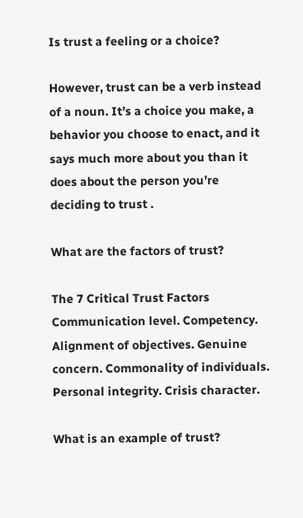Is trust a feeling or a choice?

However, trust can be a verb instead of a noun. It’s a choice you make, a behavior you choose to enact, and it says much more about you than it does about the person you’re deciding to trust .

What are the factors of trust?

The 7 Critical Trust Factors Communication level. Competency. Alignment of objectives. Genuine concern. Commonality of individuals. Personal integrity. Crisis character.

What is an example of trust?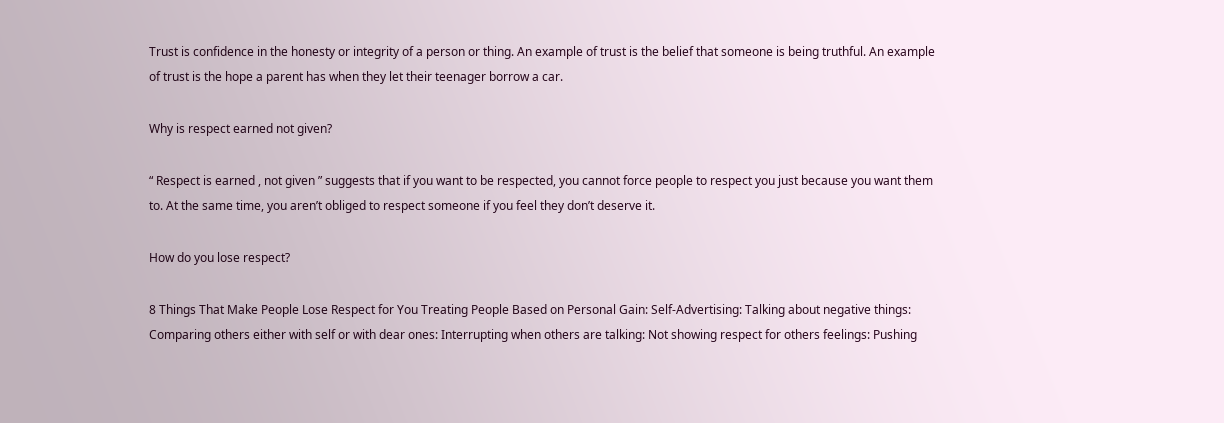Trust is confidence in the honesty or integrity of a person or thing. An example of trust is the belief that someone is being truthful. An example of trust is the hope a parent has when they let their teenager borrow a car.

Why is respect earned not given?

“ Respect is earned , not given ” suggests that if you want to be respected, you cannot force people to respect you just because you want them to. At the same time, you aren’t obliged to respect someone if you feel they don’t deserve it.

How do you lose respect?

8 Things That Make People Lose Respect for You Treating People Based on Personal Gain: Self-Advertising: Talking about negative things: Comparing others either with self or with dear ones: Interrupting when others are talking: Not showing respect for others feelings: Pushing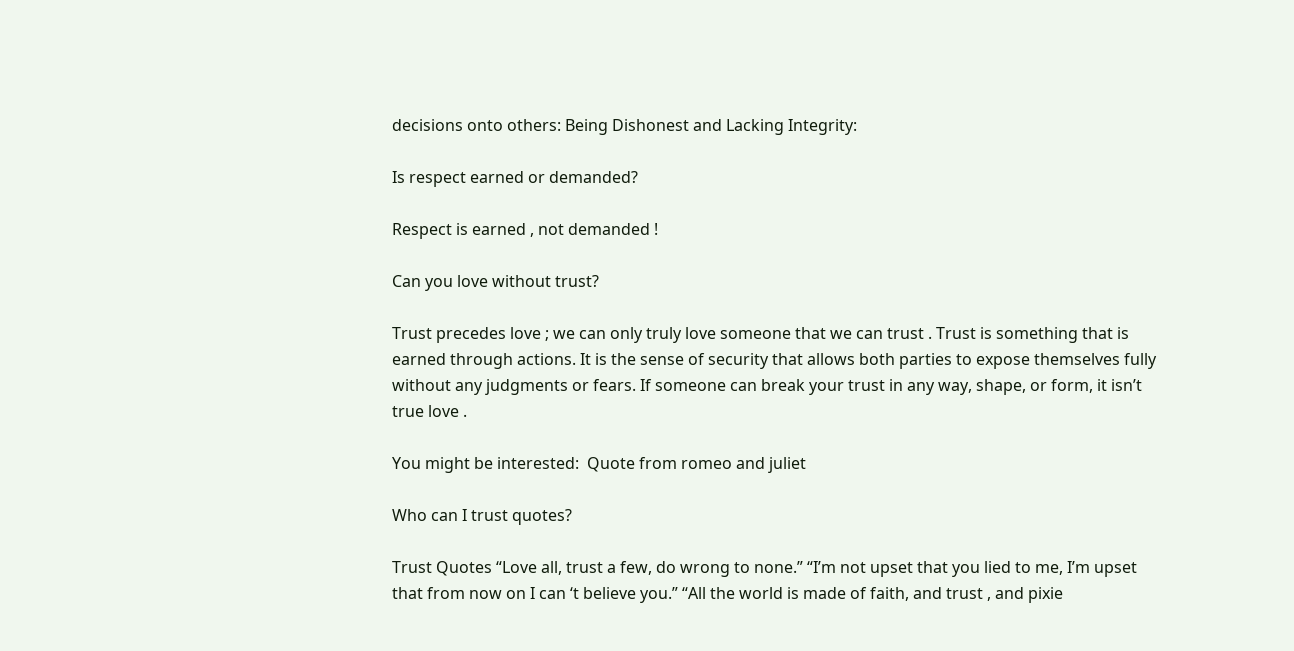decisions onto others: Being Dishonest and Lacking Integrity:

Is respect earned or demanded?

Respect is earned , not demanded !

Can you love without trust?

Trust precedes love ; we can only truly love someone that we can trust . Trust is something that is earned through actions. It is the sense of security that allows both parties to expose themselves fully without any judgments or fears. If someone can break your trust in any way, shape, or form, it isn’t true love .

You might be interested:  Quote from romeo and juliet

Who can I trust quotes?

Trust Quotes “Love all, trust a few, do wrong to none.” “I’m not upset that you lied to me, I’m upset that from now on I can ‘t believe you.” “All the world is made of faith, and trust , and pixie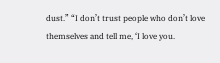dust.” “I don’t trust people who don’t love themselves and tell me, ‘I love you.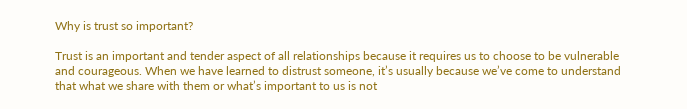Why is trust so important?

Trust is an important and tender aspect of all relationships because it requires us to choose to be vulnerable and courageous. When we have learned to distrust someone, it’s usually because we’ve come to understand that what we share with them or what’s important to us is not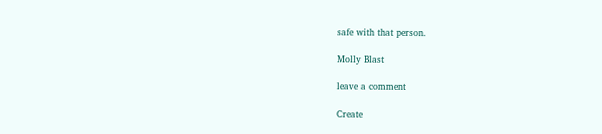safe with that person.

Molly Blast

leave a comment

Create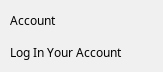Account

Log In Your Account